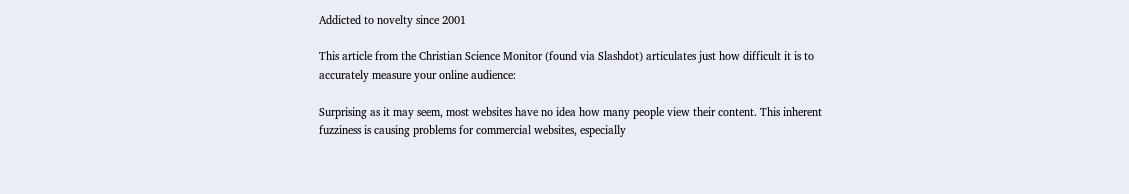Addicted to novelty since 2001

This article from the Christian Science Monitor (found via Slashdot) articulates just how difficult it is to accurately measure your online audience:

Surprising as it may seem, most websites have no idea how many people view their content. This inherent fuzziness is causing problems for commercial websites, especially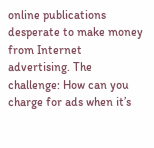online publications desperate to make money from Internet advertising. The challenge: How can you charge for ads when it’s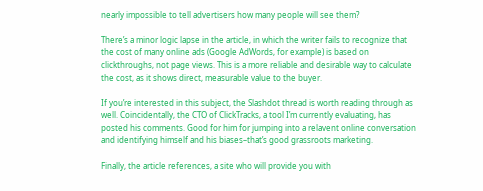nearly impossible to tell advertisers how many people will see them?

There’s a minor logic lapse in the article, in which the writer fails to recognize that the cost of many online ads (Google AdWords, for example) is based on clickthroughs, not page views. This is a more reliable and desirable way to calculate the cost, as it shows direct, measurable value to the buyer.

If you’re interested in this subject, the Slashdot thread is worth reading through as well. Coincidentally, the CTO of ClickTracks, a tool I’m currently evaluating, has posted his comments. Good for him for jumping into a relavent online conversation and identifying himself and his biases–that’s good grassroots marketing.

Finally, the article references, a site who will provide you with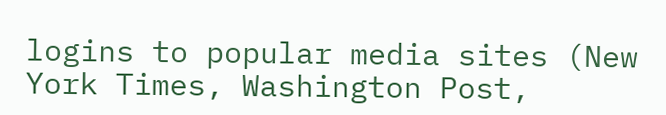logins to popular media sites (New York Times, Washington Post,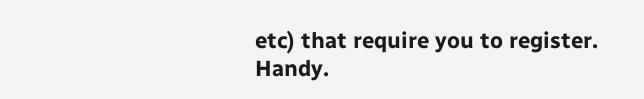etc) that require you to register. Handy.